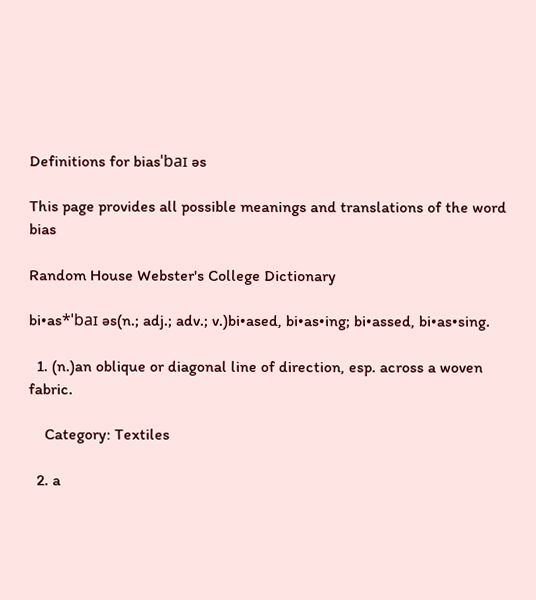Definitions for biasˈbaɪ əs

This page provides all possible meanings and translations of the word bias

Random House Webster's College Dictionary

bi•as*ˈbaɪ əs(n.; adj.; adv.; v.)bi•ased, bi•as•ing; bi•assed, bi•as•sing.

  1. (n.)an oblique or diagonal line of direction, esp. across a woven fabric.

    Category: Textiles

  2. a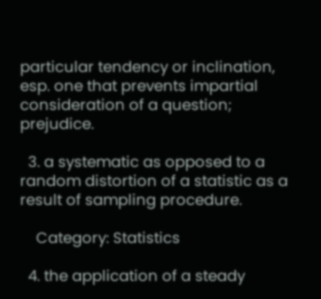particular tendency or inclination, esp. one that prevents impartial consideration of a question; prejudice.

  3. a systematic as opposed to a random distortion of a statistic as a result of sampling procedure.

    Category: Statistics

  4. the application of a steady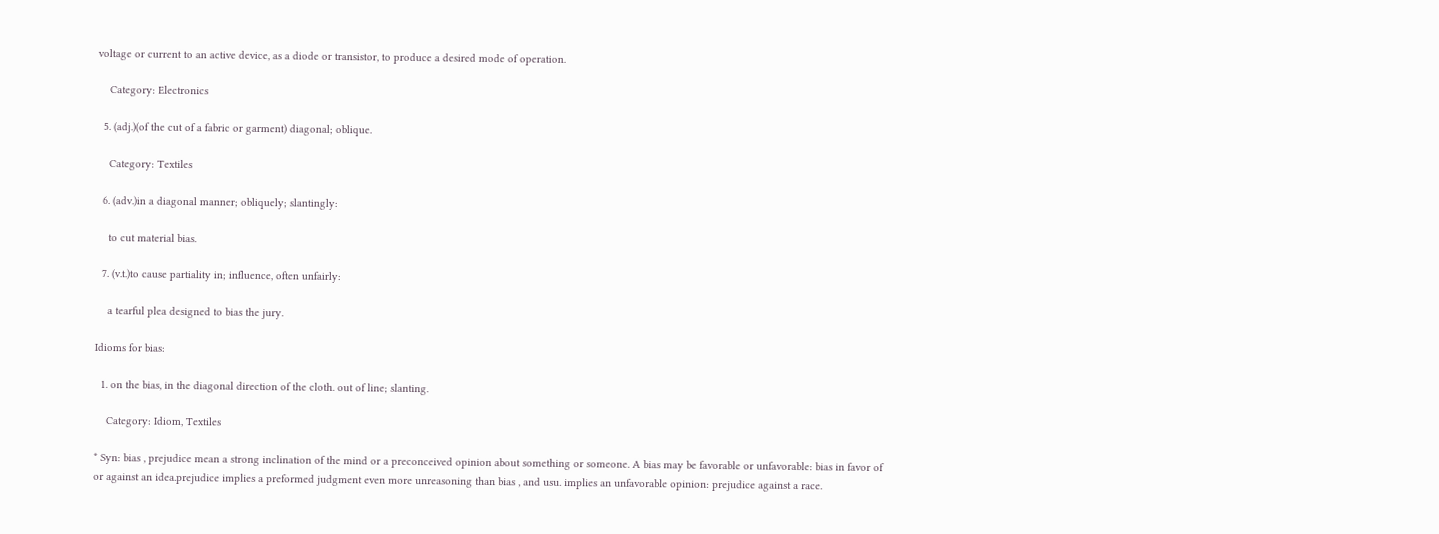voltage or current to an active device, as a diode or transistor, to produce a desired mode of operation.

    Category: Electronics

  5. (adj.)(of the cut of a fabric or garment) diagonal; oblique.

    Category: Textiles

  6. (adv.)in a diagonal manner; obliquely; slantingly:

    to cut material bias.

  7. (v.t.)to cause partiality in; influence, often unfairly:

    a tearful plea designed to bias the jury.

Idioms for bias:

  1. on the bias, in the diagonal direction of the cloth. out of line; slanting.

    Category: Idiom, Textiles

* Syn: bias , prejudice mean a strong inclination of the mind or a preconceived opinion about something or someone. A bias may be favorable or unfavorable: bias in favor of or against an idea.prejudice implies a preformed judgment even more unreasoning than bias , and usu. implies an unfavorable opinion: prejudice against a race.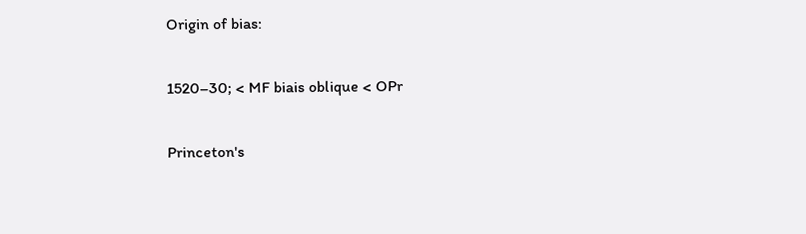Origin of bias:

1520–30; < MF biais oblique < OPr

Princeton's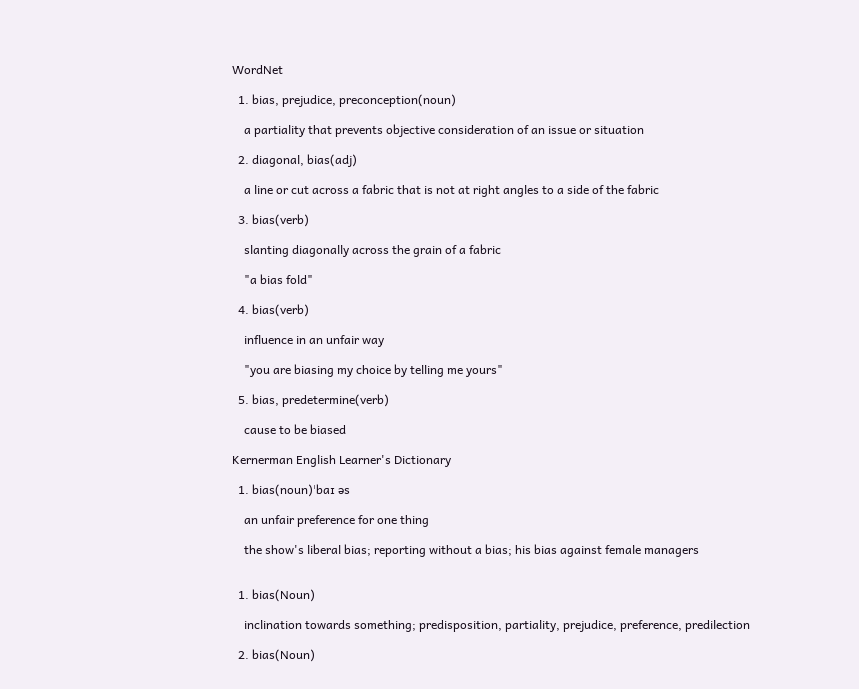WordNet

  1. bias, prejudice, preconception(noun)

    a partiality that prevents objective consideration of an issue or situation

  2. diagonal, bias(adj)

    a line or cut across a fabric that is not at right angles to a side of the fabric

  3. bias(verb)

    slanting diagonally across the grain of a fabric

    "a bias fold"

  4. bias(verb)

    influence in an unfair way

    "you are biasing my choice by telling me yours"

  5. bias, predetermine(verb)

    cause to be biased

Kernerman English Learner's Dictionary

  1. bias(noun)ˈbaɪ əs

    an unfair preference for one thing

    the show's liberal bias; reporting without a bias; his bias against female managers


  1. bias(Noun)

    inclination towards something; predisposition, partiality, prejudice, preference, predilection

  2. bias(Noun)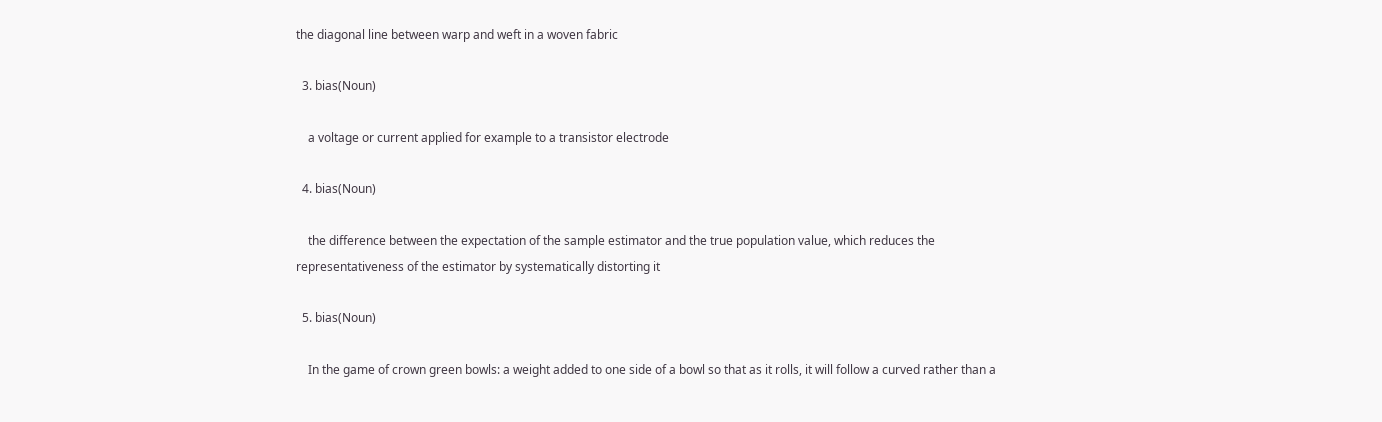the diagonal line between warp and weft in a woven fabric

  3. bias(Noun)

    a voltage or current applied for example to a transistor electrode

  4. bias(Noun)

    the difference between the expectation of the sample estimator and the true population value, which reduces the representativeness of the estimator by systematically distorting it

  5. bias(Noun)

    In the game of crown green bowls: a weight added to one side of a bowl so that as it rolls, it will follow a curved rather than a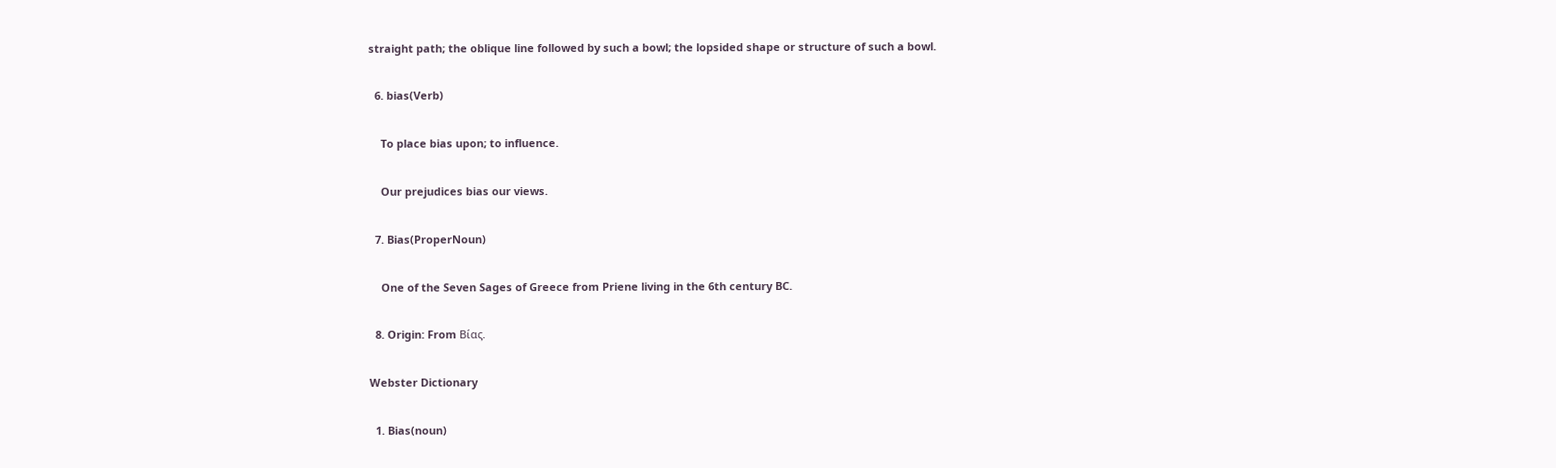straight path; the oblique line followed by such a bowl; the lopsided shape or structure of such a bowl.

  6. bias(Verb)

    To place bias upon; to influence.

    Our prejudices bias our views.

  7. Bias(ProperNoun)

    One of the Seven Sages of Greece from Priene living in the 6th century BC.

  8. Origin: From Βίας.

Webster Dictionary

  1. Bias(noun)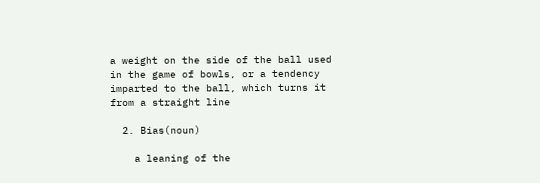a weight on the side of the ball used in the game of bowls, or a tendency imparted to the ball, which turns it from a straight line

  2. Bias(noun)

    a leaning of the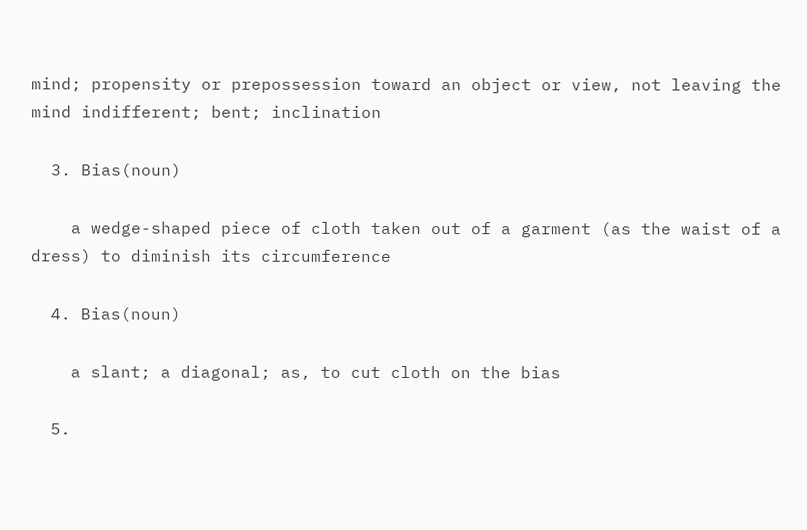mind; propensity or prepossession toward an object or view, not leaving the mind indifferent; bent; inclination

  3. Bias(noun)

    a wedge-shaped piece of cloth taken out of a garment (as the waist of a dress) to diminish its circumference

  4. Bias(noun)

    a slant; a diagonal; as, to cut cloth on the bias

  5.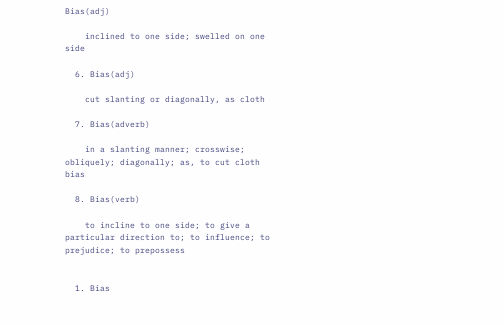Bias(adj)

    inclined to one side; swelled on one side

  6. Bias(adj)

    cut slanting or diagonally, as cloth

  7. Bias(adverb)

    in a slanting manner; crosswise; obliquely; diagonally; as, to cut cloth bias

  8. Bias(verb)

    to incline to one side; to give a particular direction to; to influence; to prejudice; to prepossess


  1. Bias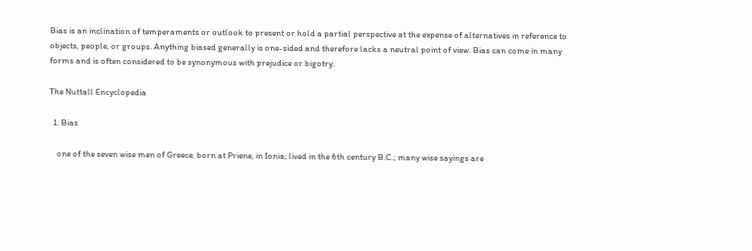Bias is an inclination of temperaments or outlook to present or hold a partial perspective at the expense of alternatives in reference to objects, people, or groups. Anything biased generally is one-sided and therefore lacks a neutral point of view. Bias can come in many forms and is often considered to be synonymous with prejudice or bigotry.

The Nuttall Encyclopedia

  1. Bias

    one of the seven wise men of Greece, born at Priene, in Ionia; lived in the 6th century B.C.; many wise sayings are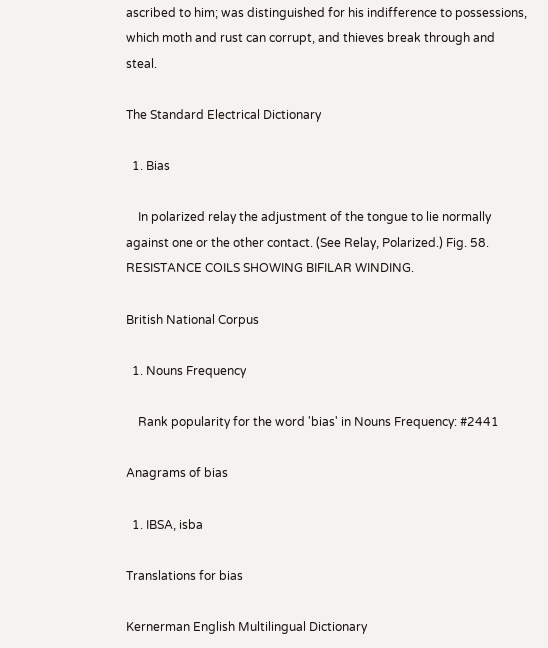ascribed to him; was distinguished for his indifference to possessions, which moth and rust can corrupt, and thieves break through and steal.

The Standard Electrical Dictionary

  1. Bias

    In polarized relay the adjustment of the tongue to lie normally against one or the other contact. (See Relay, Polarized.) Fig. 58. RESISTANCE COILS SHOWING BIFILAR WINDING.

British National Corpus

  1. Nouns Frequency

    Rank popularity for the word 'bias' in Nouns Frequency: #2441

Anagrams of bias

  1. IBSA, isba

Translations for bias

Kernerman English Multilingual Dictionary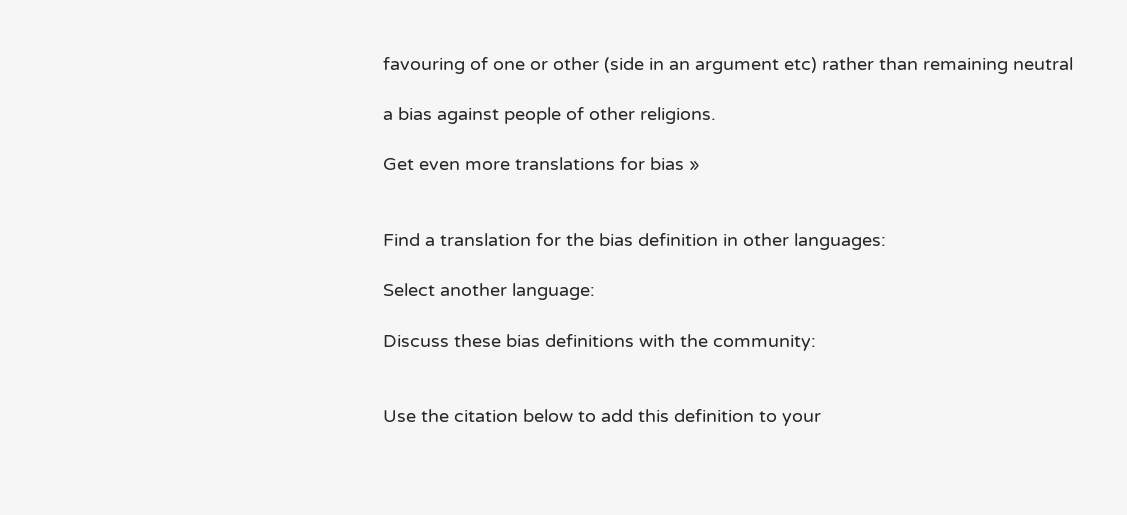favouring of one or other (side in an argument etc) rather than remaining neutral

a bias against people of other religions.

Get even more translations for bias »


Find a translation for the bias definition in other languages:

Select another language:

Discuss these bias definitions with the community:


Use the citation below to add this definition to your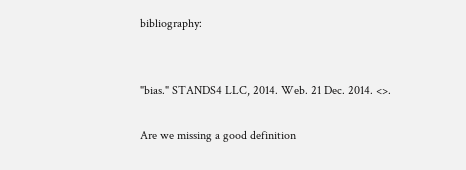bibliography:


"bias." STANDS4 LLC, 2014. Web. 21 Dec. 2014. <>.

Are we missing a good definition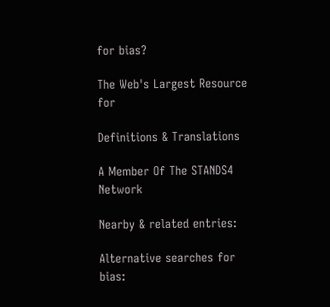for bias?

The Web's Largest Resource for

Definitions & Translations

A Member Of The STANDS4 Network

Nearby & related entries:

Alternative searches for bias: